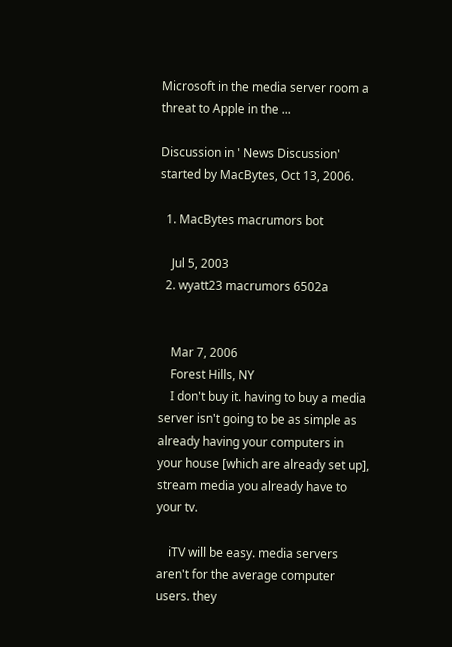Microsoft in the media server room a threat to Apple in the ...

Discussion in ' News Discussion' started by MacBytes, Oct 13, 2006.

  1. MacBytes macrumors bot

    Jul 5, 2003
  2. wyatt23 macrumors 6502a


    Mar 7, 2006
    Forest Hills, NY
    I don't buy it. having to buy a media server isn't going to be as simple as already having your computers in your house [which are already set up], stream media you already have to your tv.

    iTV will be easy. media servers aren't for the average computer users. they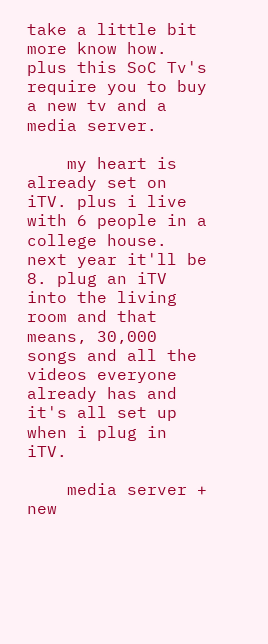take a little bit more know how. plus this SoC Tv's require you to buy a new tv and a media server.

    my heart is already set on iTV. plus i live with 6 people in a college house. next year it'll be 8. plug an iTV into the living room and that means, 30,000 songs and all the videos everyone already has and it's all set up when i plug in iTV.

    media server + new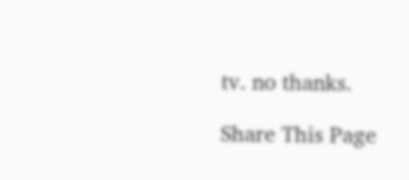tv. no thanks.

Share This Page